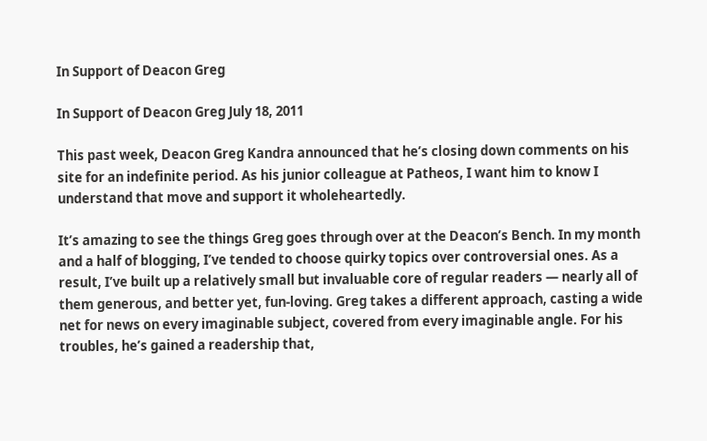In Support of Deacon Greg

In Support of Deacon Greg July 18, 2011

This past week, Deacon Greg Kandra announced that he’s closing down comments on his site for an indefinite period. As his junior colleague at Patheos, I want him to know I understand that move and support it wholeheartedly.

It’s amazing to see the things Greg goes through over at the Deacon’s Bench. In my month and a half of blogging, I’ve tended to choose quirky topics over controversial ones. As a result, I’ve built up a relatively small but invaluable core of regular readers — nearly all of them generous, and better yet, fun-loving. Greg takes a different approach, casting a wide net for news on every imaginable subject, covered from every imaginable angle. For his troubles, he’s gained a readership that,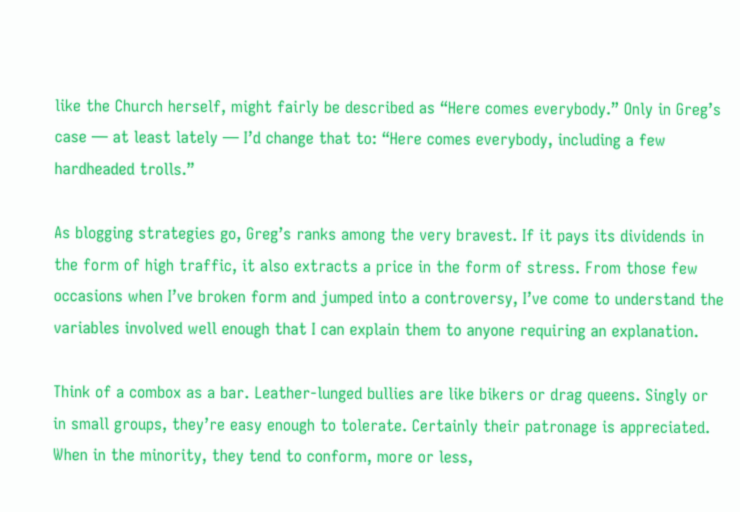like the Church herself, might fairly be described as “Here comes everybody.” Only in Greg’s case — at least lately — I’d change that to: “Here comes everybody, including a few hardheaded trolls.”

As blogging strategies go, Greg’s ranks among the very bravest. If it pays its dividends in the form of high traffic, it also extracts a price in the form of stress. From those few occasions when I’ve broken form and jumped into a controversy, I’ve come to understand the variables involved well enough that I can explain them to anyone requiring an explanation.

Think of a combox as a bar. Leather-lunged bullies are like bikers or drag queens. Singly or in small groups, they’re easy enough to tolerate. Certainly their patronage is appreciated. When in the minority, they tend to conform, more or less,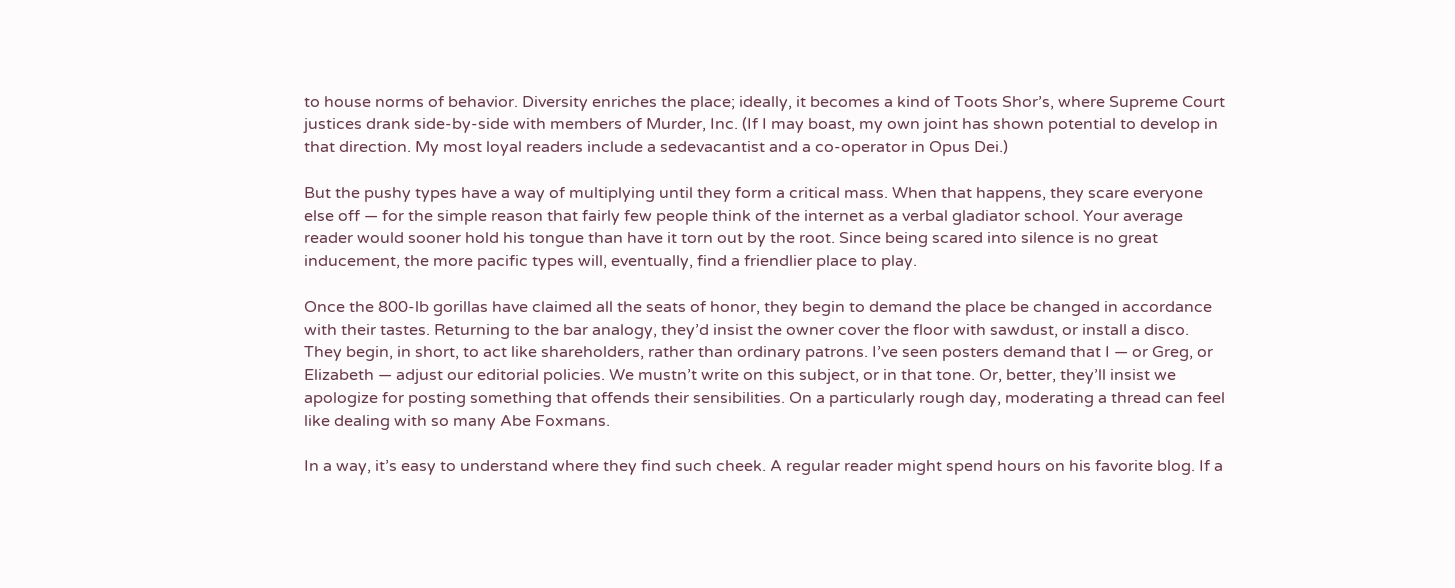to house norms of behavior. Diversity enriches the place; ideally, it becomes a kind of Toots Shor’s, where Supreme Court justices drank side-by-side with members of Murder, Inc. (If I may boast, my own joint has shown potential to develop in that direction. My most loyal readers include a sedevacantist and a co-operator in Opus Dei.)

But the pushy types have a way of multiplying until they form a critical mass. When that happens, they scare everyone else off — for the simple reason that fairly few people think of the internet as a verbal gladiator school. Your average reader would sooner hold his tongue than have it torn out by the root. Since being scared into silence is no great inducement, the more pacific types will, eventually, find a friendlier place to play.

Once the 800-lb gorillas have claimed all the seats of honor, they begin to demand the place be changed in accordance with their tastes. Returning to the bar analogy, they’d insist the owner cover the floor with sawdust, or install a disco. They begin, in short, to act like shareholders, rather than ordinary patrons. I’ve seen posters demand that I — or Greg, or Elizabeth — adjust our editorial policies. We mustn’t write on this subject, or in that tone. Or, better, they’ll insist we apologize for posting something that offends their sensibilities. On a particularly rough day, moderating a thread can feel like dealing with so many Abe Foxmans.

In a way, it’s easy to understand where they find such cheek. A regular reader might spend hours on his favorite blog. If a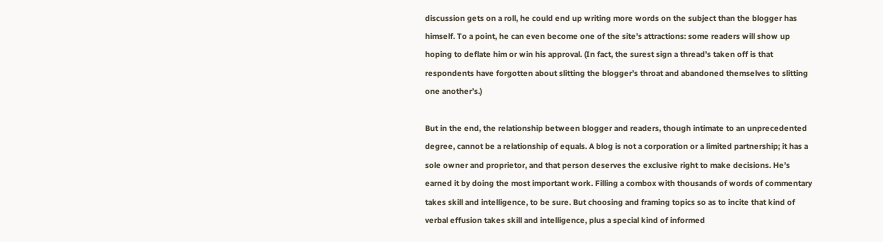discussion gets on a roll, he could end up writing more words on the subject than the blogger has himself. To a point, he can even become one of the site’s attractions: some readers will show up hoping to deflate him or win his approval. (In fact, the surest sign a thread’s taken off is that respondents have forgotten about slitting the blogger’s throat and abandoned themselves to slitting one another’s.)

But in the end, the relationship between blogger and readers, though intimate to an unprecedented degree, cannot be a relationship of equals. A blog is not a corporation or a limited partnership; it has a sole owner and proprietor, and that person deserves the exclusive right to make decisions. He’s earned it by doing the most important work. Filling a combox with thousands of words of commentary takes skill and intelligence, to be sure. But choosing and framing topics so as to incite that kind of verbal effusion takes skill and intelligence, plus a special kind of informed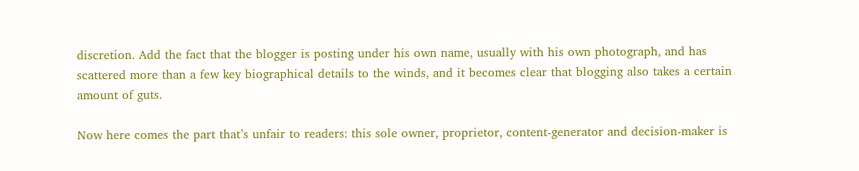discretion. Add the fact that the blogger is posting under his own name, usually with his own photograph, and has scattered more than a few key biographical details to the winds, and it becomes clear that blogging also takes a certain amount of guts.

Now here comes the part that’s unfair to readers: this sole owner, proprietor, content-generator and decision-maker is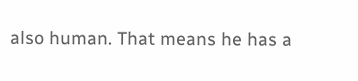also human. That means he has a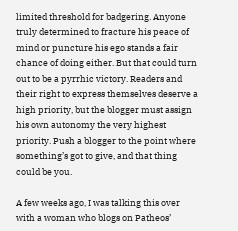limited threshold for badgering. Anyone truly determined to fracture his peace of mind or puncture his ego stands a fair chance of doing either. But that could turn out to be a pyrrhic victory. Readers and their right to express themselves deserve a high priority, but the blogger must assign his own autonomy the very highest priority. Push a blogger to the point where something’s got to give, and that thing could be you.

A few weeks ago, I was talking this over with a woman who blogs on Patheos’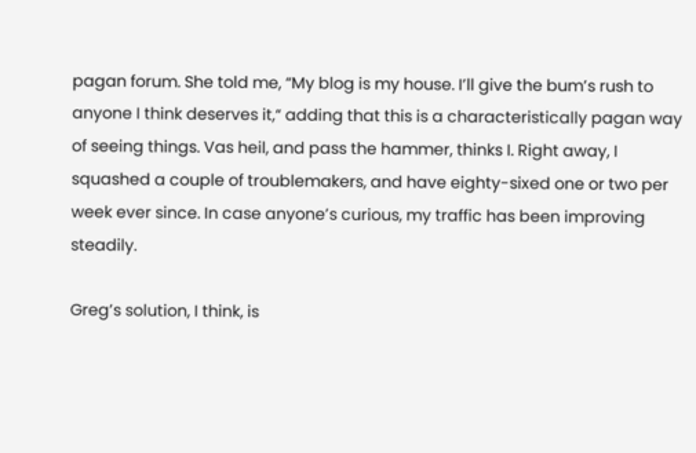pagan forum. She told me, “My blog is my house. I’ll give the bum’s rush to anyone I think deserves it,“ adding that this is a characteristically pagan way of seeing things. Vas heil, and pass the hammer, thinks I. Right away, I squashed a couple of troublemakers, and have eighty-sixed one or two per week ever since. In case anyone’s curious, my traffic has been improving steadily.

Greg’s solution, I think, is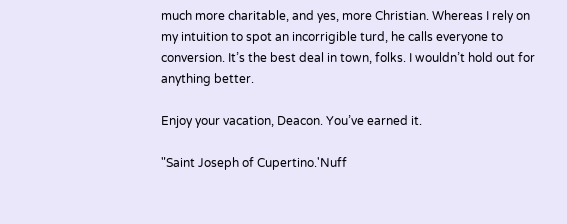much more charitable, and yes, more Christian. Whereas I rely on my intuition to spot an incorrigible turd, he calls everyone to conversion. It’s the best deal in town, folks. I wouldn’t hold out for anything better.

Enjoy your vacation, Deacon. You’ve earned it.

"Saint Joseph of Cupertino.'Nuff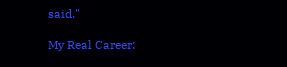said."

My Real Career: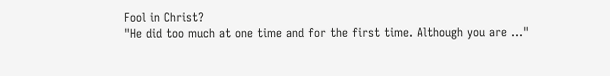Fool in Christ?
"He did too much at one time and for the first time. Although you are ..."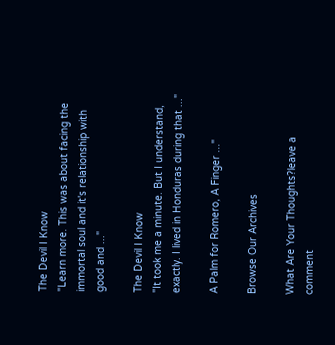The Devil I Know
"Learn more. This was about facing the immortal soul and it's relationship with good and ..."

The Devil I Know
"It took me a minute. But I understand, exactly. I lived in Honduras during that ..."

A Palm for Romero, A Finger ..."

Browse Our Archives

What Are Your Thoughts?leave a comment